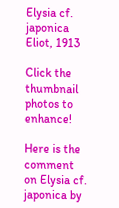Elysia cf. japonica  Eliot, 1913

Click the thumbnail photos to enhance!

Here is the comment on Elysia cf. japonica by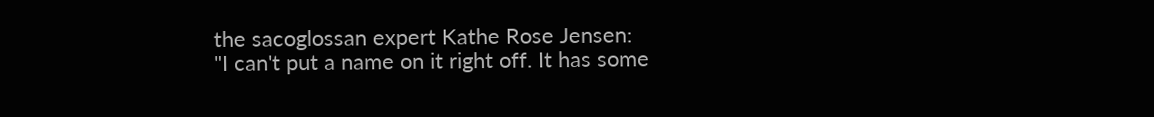the sacoglossan expert Kathe Rose Jensen:
"I can't put a name on it right off. It has some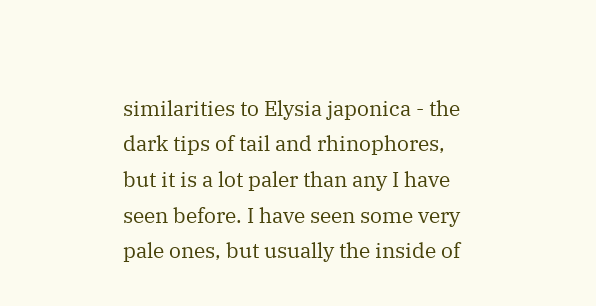similarities to Elysia japonica - the dark tips of tail and rhinophores, but it is a lot paler than any I have seen before. I have seen some very pale ones, but usually the inside of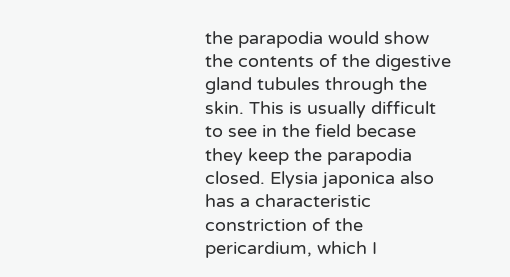the parapodia would show the contents of the digestive gland tubules through the skin. This is usually difficult to see in the field becase they keep the parapodia closed. Elysia japonica also has a characteristic constriction of the pericardium, which I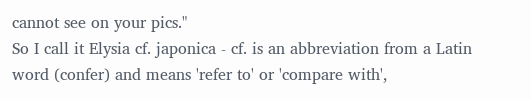cannot see on your pics."
So I call it Elysia cf. japonica - cf. is an abbreviation from a Latin word (confer) and means 'refer to' or 'compare with',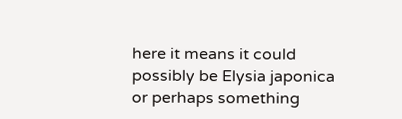here it means it could possibly be Elysia japonica or perhaps something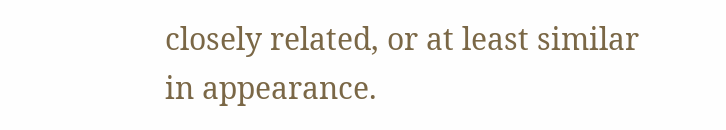closely related, or at least similar in appearance.